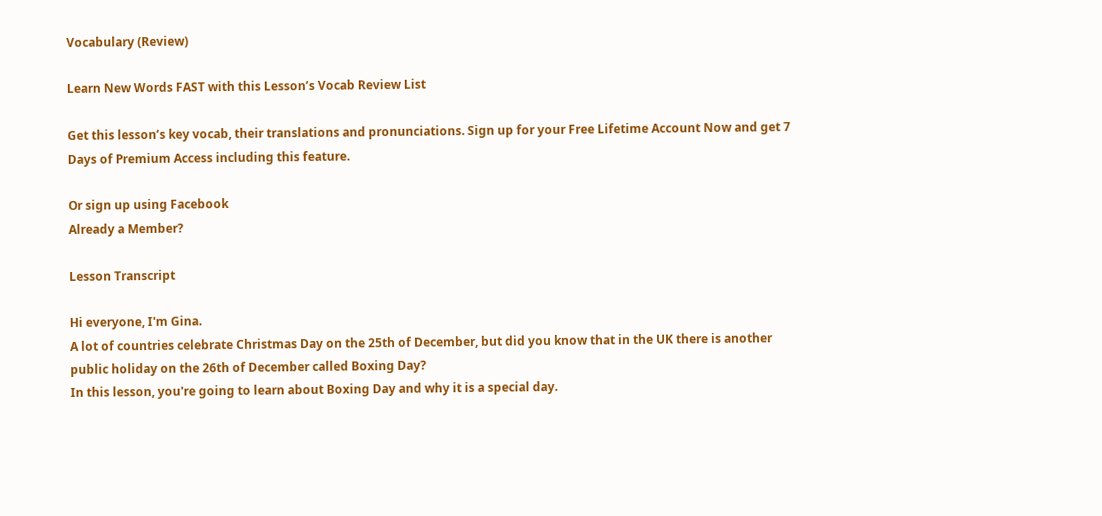Vocabulary (Review)

Learn New Words FAST with this Lesson’s Vocab Review List

Get this lesson’s key vocab, their translations and pronunciations. Sign up for your Free Lifetime Account Now and get 7 Days of Premium Access including this feature.

Or sign up using Facebook
Already a Member?

Lesson Transcript

Hi everyone, I'm Gina.
A lot of countries celebrate Christmas Day on the 25th of December, but did you know that in the UK there is another public holiday on the 26th of December called Boxing Day?
In this lesson, you're going to learn about Boxing Day and why it is a special day.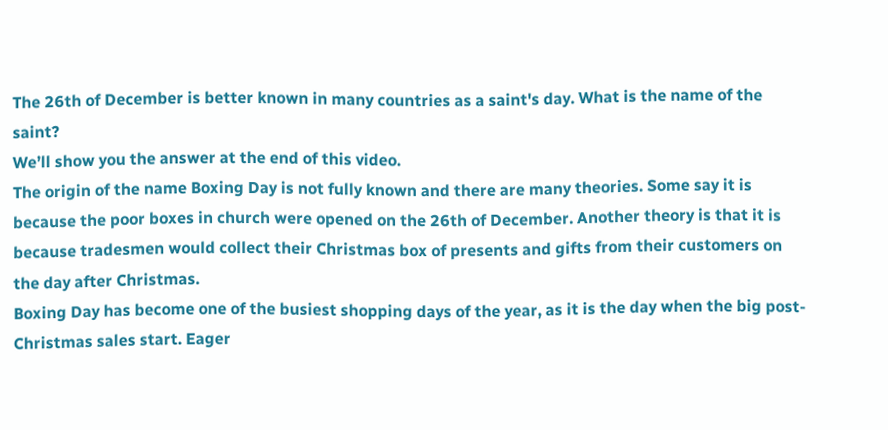The 26th of December is better known in many countries as a saint's day. What is the name of the saint?
We’ll show you the answer at the end of this video.
The origin of the name Boxing Day is not fully known and there are many theories. Some say it is because the poor boxes in church were opened on the 26th of December. Another theory is that it is because tradesmen would collect their Christmas box of presents and gifts from their customers on the day after Christmas.
Boxing Day has become one of the busiest shopping days of the year, as it is the day when the big post-Christmas sales start. Eager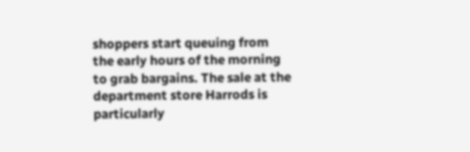shoppers start queuing from the early hours of the morning to grab bargains. The sale at the department store Harrods is particularly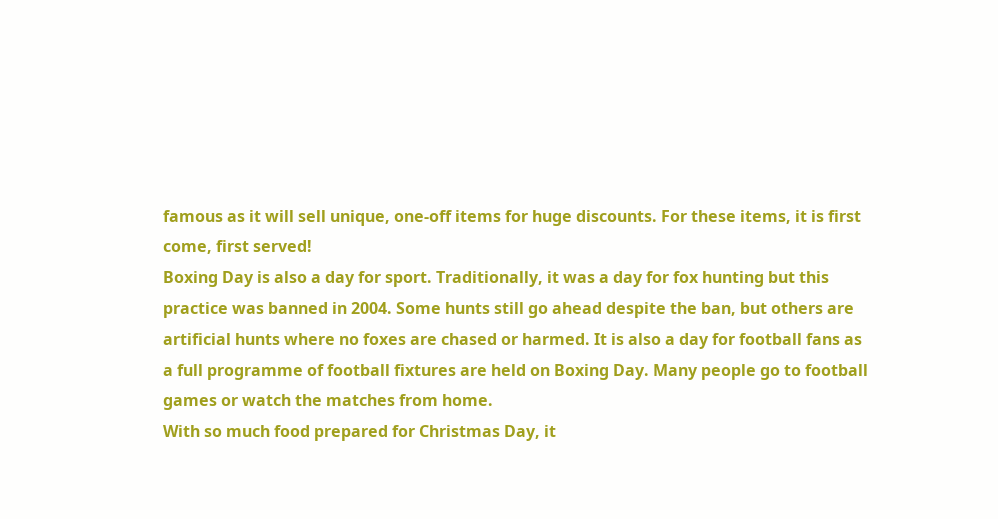famous as it will sell unique, one-off items for huge discounts. For these items, it is first come, first served!
Boxing Day is also a day for sport. Traditionally, it was a day for fox hunting but this practice was banned in 2004. Some hunts still go ahead despite the ban, but others are artificial hunts where no foxes are chased or harmed. It is also a day for football fans as a full programme of football fixtures are held on Boxing Day. Many people go to football games or watch the matches from home.
With so much food prepared for Christmas Day, it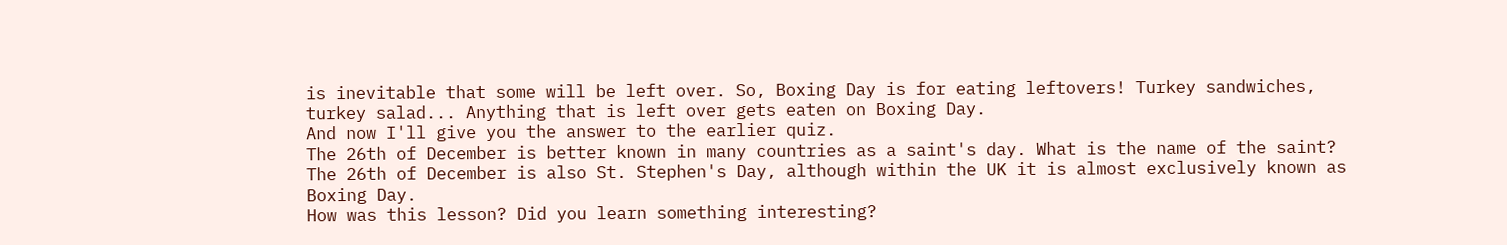is inevitable that some will be left over. So, Boxing Day is for eating leftovers! Turkey sandwiches, turkey salad... Anything that is left over gets eaten on Boxing Day.
And now I'll give you the answer to the earlier quiz.
The 26th of December is better known in many countries as a saint's day. What is the name of the saint?
The 26th of December is also St. Stephen's Day, although within the UK it is almost exclusively known as Boxing Day.
How was this lesson? Did you learn something interesting?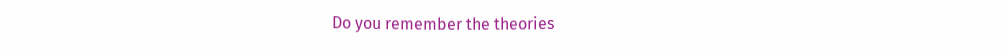Do you remember the theories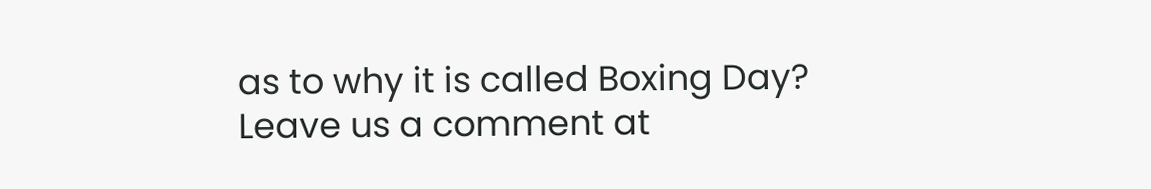as to why it is called Boxing Day?
Leave us a comment at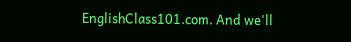EnglishClass101.com. And we'll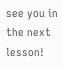see you in the next lesson!